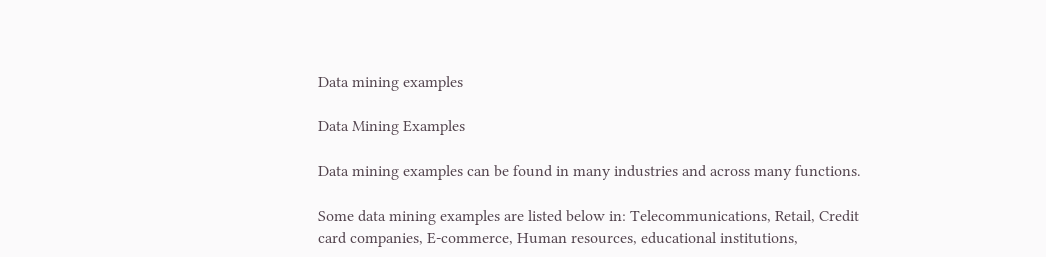Data mining examples

Data Mining Examples

Data mining examples can be found in many industries and across many functions.

Some data mining examples are listed below in: Telecommunications, Retail, Credit card companies, E-commerce, Human resources, educational institutions,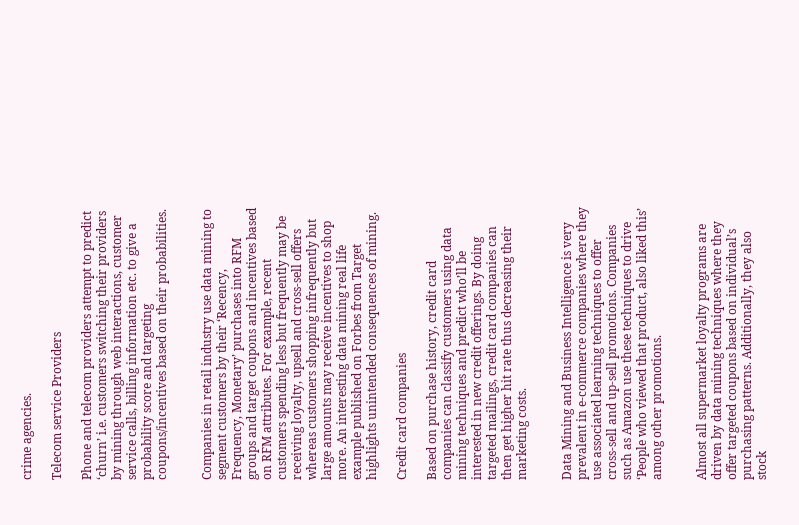crime agencies.

Telecom service Providers

Phone and telecom providers attempt to predict ‘churn’ i.e. customers switching their providers by mining through web interactions, customer service calls, billing information etc. to give a probability score and targeting coupons/incentives based on their probabilities.


Companies in retail industry use data mining to segment customers by their ‘Recency, Frequency, Monetary’ purchases into RFM groups and target coupons and incentives based on RFM attributes. For example, recent customers spending less but frequently may be receiving loyalty, upsell and cross-sell offers whereas customers shopping infrequently but large amounts may receive incentives to shop more. An interesting data mining real life example published on Forbes from Target highlights unintended consequences of mining.

Credit card companies

Based on purchase history, credit card companies can classify customers using data mining techniques and predict who’ll be interested in new credit offerings. By doing targeted mailings, credit card companies can then get higher hit rate thus decreasing their marketing costs.


Data Mining and Business Intelligence is very prevalent in e-commerce companies where they use associated learning techniques to offer cross-sell and up-sell promotions. Companies such as Amazon use these techniques to drive ‘People who viewed that product, also liked this’ among other promotions.


Almost all supermarket loyalty programs are driven by data mining techniques where they offer targeted coupons based on individual’s purchasing patterns. Additionally, they also stock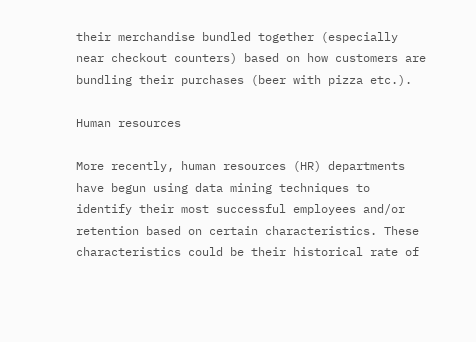their merchandise bundled together (especially near checkout counters) based on how customers are bundling their purchases (beer with pizza etc.).

Human resources

More recently, human resources (HR) departments have begun using data mining techniques to  identify their most successful employees and/or retention based on certain characteristics. These characteristics could be their historical rate of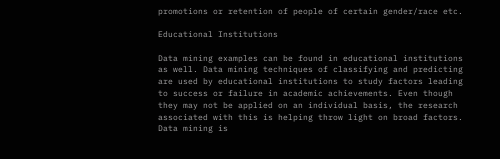promotions or retention of people of certain gender/race etc.

Educational Institutions

Data mining examples can be found in educational institutions as well. Data mining techniques of classifying and predicting are used by educational institutions to study factors leading to success or failure in academic achievements. Even though they may not be applied on an individual basis, the research associated with this is helping throw light on broad factors.  Data mining is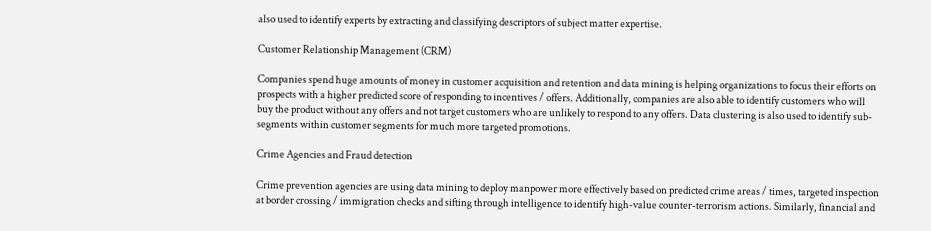also used to identify experts by extracting and classifying descriptors of subject matter expertise.

Customer Relationship Management (CRM)

Companies spend huge amounts of money in customer acquisition and retention and data mining is helping organizations to focus their efforts on prospects with a higher predicted score of responding to incentives / offers. Additionally, companies are also able to identify customers who will buy the product without any offers and not target customers who are unlikely to respond to any offers. Data clustering is also used to identify sub-segments within customer segments for much more targeted promotions.

Crime Agencies and Fraud detection

Crime prevention agencies are using data mining to deploy manpower more effectively based on predicted crime areas / times, targeted inspection at border crossing / immigration checks and sifting through intelligence to identify high-value counter-terrorism actions. Similarly, financial and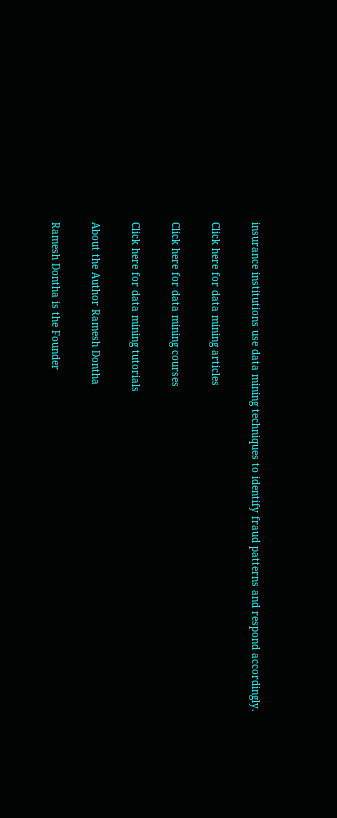insurance institutions use data mining techniques to identify fraud patterns and respond accordingly.

Click here for data mining articles

Click here for data mining courses

Click here for data mining tutorials

About the Author Ramesh Dontha

Ramesh Dontha is the Founder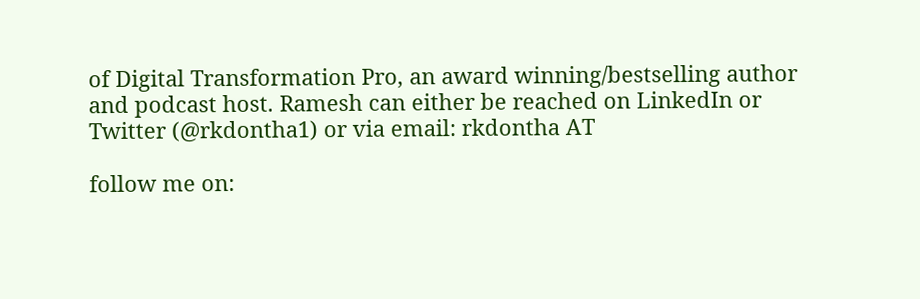of Digital Transformation Pro, an award winning/bestselling author and podcast host. Ramesh can either be reached on LinkedIn or Twitter (@rkdontha1) or via email: rkdontha AT

follow me on: